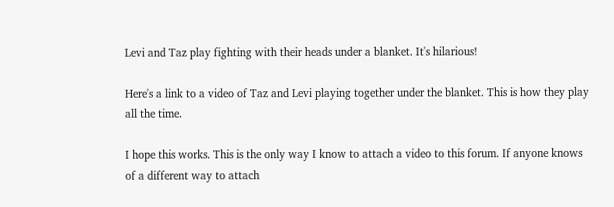Levi and Taz play fighting with their heads under a blanket. It's hilarious!

Here's a link to a video of Taz and Levi playing together under the blanket. This is how they play all the time.

I hope this works. This is the only way I know to attach a video to this forum. If anyone knows of a different way to attach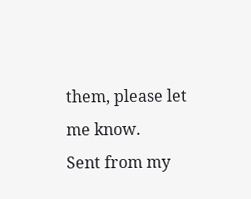them, please let me know.
Sent from my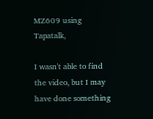MZ609 using Tapatalk,

I wasn't able to find the video, but I may have done something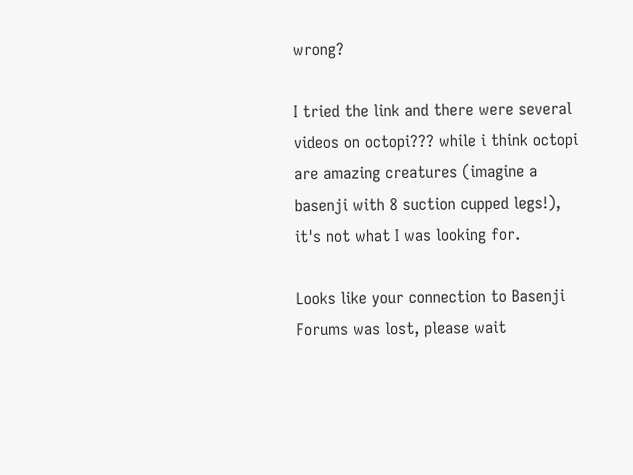wrong?

I tried the link and there were several videos on octopi??? while i think octopi are amazing creatures (imagine a basenji with 8 suction cupped legs!), it's not what I was looking for.

Looks like your connection to Basenji Forums was lost, please wait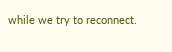while we try to reconnect.